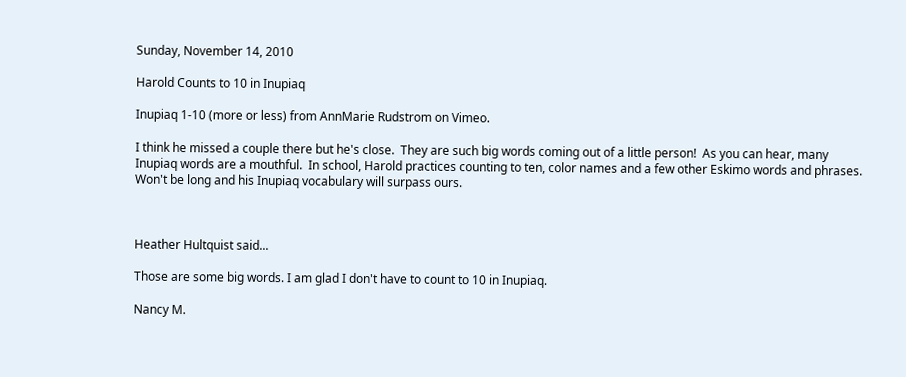Sunday, November 14, 2010

Harold Counts to 10 in Inupiaq

Inupiaq 1-10 (more or less) from AnnMarie Rudstrom on Vimeo.

I think he missed a couple there but he's close.  They are such big words coming out of a little person!  As you can hear, many Inupiaq words are a mouthful.  In school, Harold practices counting to ten, color names and a few other Eskimo words and phrases.  Won't be long and his Inupiaq vocabulary will surpass ours.



Heather Hultquist said...

Those are some big words. I am glad I don't have to count to 10 in Inupiaq.

Nancy M.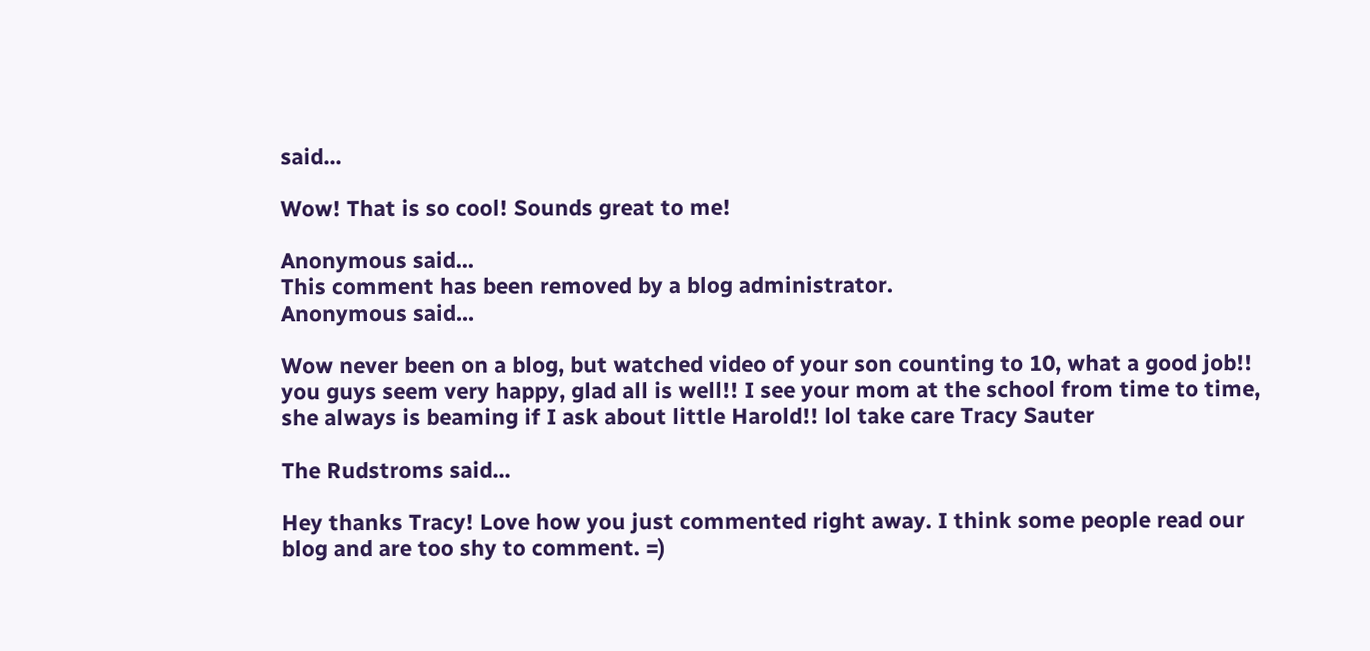said...

Wow! That is so cool! Sounds great to me!

Anonymous said...
This comment has been removed by a blog administrator.
Anonymous said...

Wow never been on a blog, but watched video of your son counting to 10, what a good job!! you guys seem very happy, glad all is well!! I see your mom at the school from time to time, she always is beaming if I ask about little Harold!! lol take care Tracy Sauter

The Rudstroms said...

Hey thanks Tracy! Love how you just commented right away. I think some people read our blog and are too shy to comment. =)